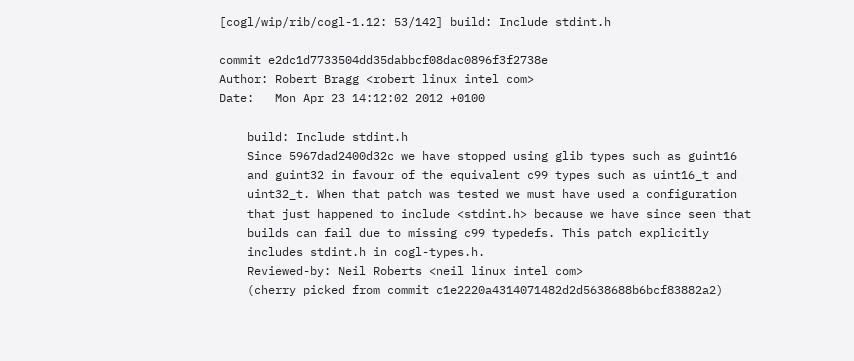[cogl/wip/rib/cogl-1.12: 53/142] build: Include stdint.h

commit e2dc1d7733504dd35dabbcf08dac0896f3f2738e
Author: Robert Bragg <robert linux intel com>
Date:   Mon Apr 23 14:12:02 2012 +0100

    build: Include stdint.h
    Since 5967dad2400d32c we have stopped using glib types such as guint16
    and guint32 in favour of the equivalent c99 types such as uint16_t and
    uint32_t. When that patch was tested we must have used a configuration
    that just happened to include <stdint.h> because we have since seen that
    builds can fail due to missing c99 typedefs. This patch explicitly
    includes stdint.h in cogl-types.h.
    Reviewed-by: Neil Roberts <neil linux intel com>
    (cherry picked from commit c1e2220a4314071482d2d5638688b6bcf83882a2)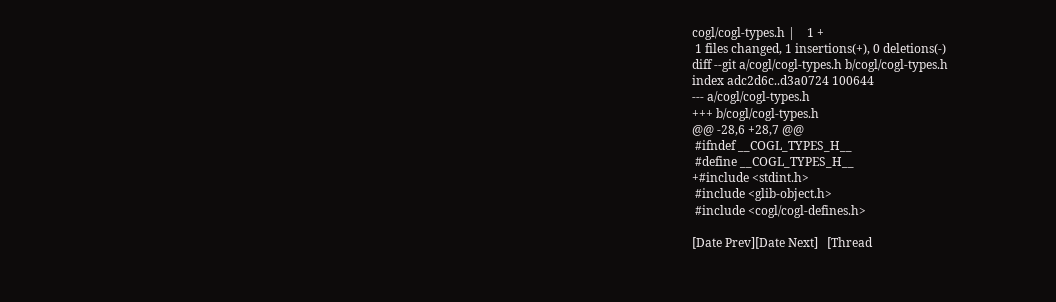cogl/cogl-types.h |    1 +
 1 files changed, 1 insertions(+), 0 deletions(-)
diff --git a/cogl/cogl-types.h b/cogl/cogl-types.h
index adc2d6c..d3a0724 100644
--- a/cogl/cogl-types.h
+++ b/cogl/cogl-types.h
@@ -28,6 +28,7 @@
 #ifndef __COGL_TYPES_H__
 #define __COGL_TYPES_H__
+#include <stdint.h>
 #include <glib-object.h>
 #include <cogl/cogl-defines.h>

[Date Prev][Date Next]   [Thread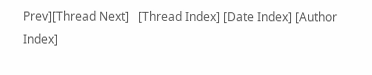Prev][Thread Next]   [Thread Index] [Date Index] [Author Index]